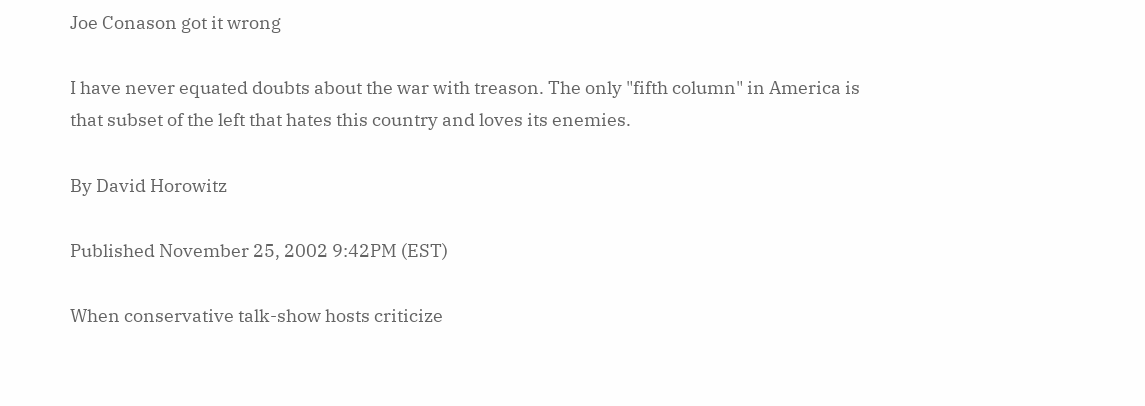Joe Conason got it wrong

I have never equated doubts about the war with treason. The only "fifth column" in America is that subset of the left that hates this country and loves its enemies.

By David Horowitz

Published November 25, 2002 9:42PM (EST)

When conservative talk-show hosts criticize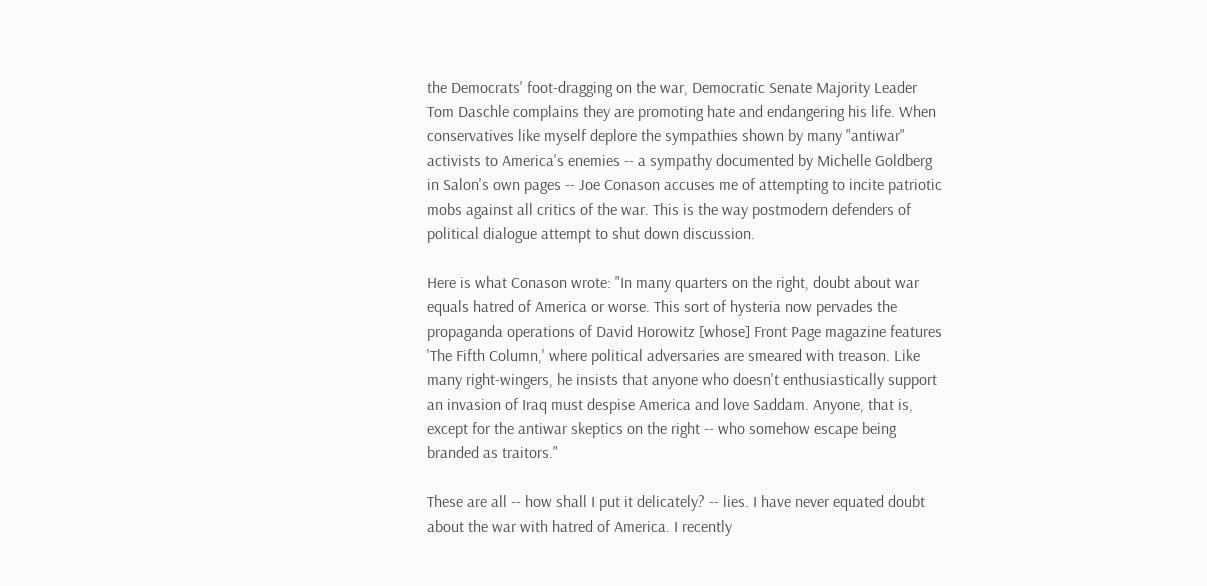the Democrats' foot-dragging on the war, Democratic Senate Majority Leader Tom Daschle complains they are promoting hate and endangering his life. When conservatives like myself deplore the sympathies shown by many "antiwar" activists to America's enemies -- a sympathy documented by Michelle Goldberg in Salon's own pages -- Joe Conason accuses me of attempting to incite patriotic mobs against all critics of the war. This is the way postmodern defenders of political dialogue attempt to shut down discussion.

Here is what Conason wrote: "In many quarters on the right, doubt about war equals hatred of America or worse. This sort of hysteria now pervades the propaganda operations of David Horowitz [whose] Front Page magazine features 'The Fifth Column,' where political adversaries are smeared with treason. Like many right-wingers, he insists that anyone who doesn't enthusiastically support an invasion of Iraq must despise America and love Saddam. Anyone, that is, except for the antiwar skeptics on the right -- who somehow escape being branded as traitors."

These are all -- how shall I put it delicately? -- lies. I have never equated doubt about the war with hatred of America. I recently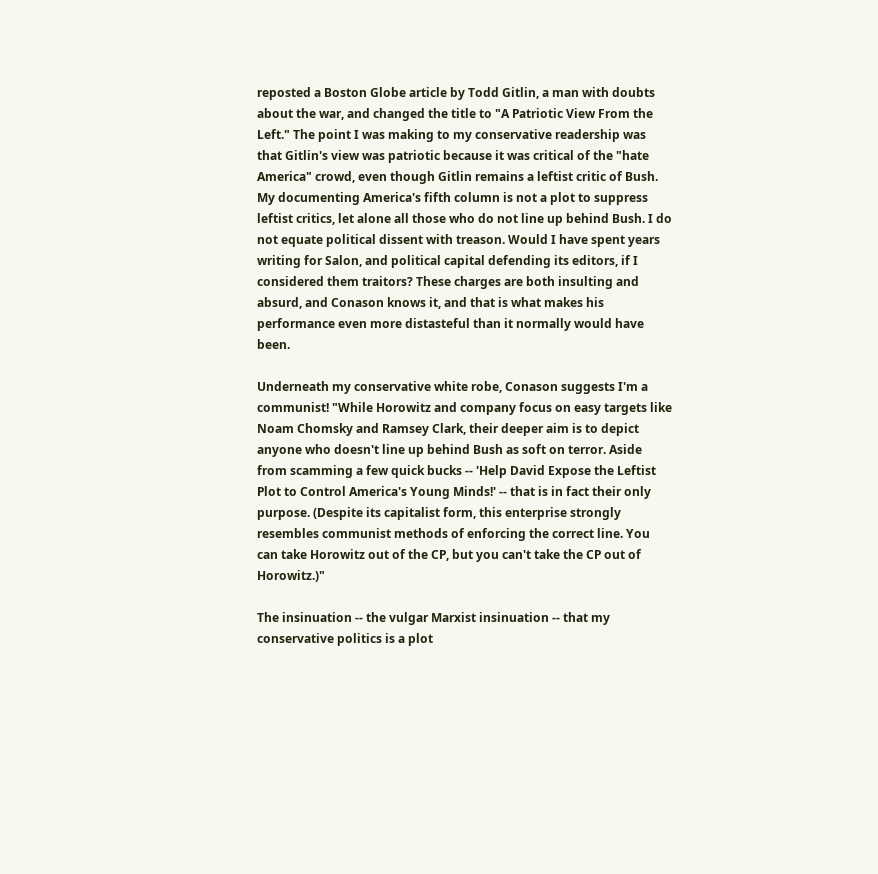reposted a Boston Globe article by Todd Gitlin, a man with doubts about the war, and changed the title to "A Patriotic View From the Left." The point I was making to my conservative readership was that Gitlin's view was patriotic because it was critical of the "hate America" crowd, even though Gitlin remains a leftist critic of Bush. My documenting America's fifth column is not a plot to suppress leftist critics, let alone all those who do not line up behind Bush. I do not equate political dissent with treason. Would I have spent years writing for Salon, and political capital defending its editors, if I considered them traitors? These charges are both insulting and absurd, and Conason knows it, and that is what makes his performance even more distasteful than it normally would have been.

Underneath my conservative white robe, Conason suggests I'm a  communist! "While Horowitz and company focus on easy targets like Noam Chomsky and Ramsey Clark, their deeper aim is to depict anyone who doesn't line up behind Bush as soft on terror. Aside from scamming a few quick bucks -- 'Help David Expose the Leftist Plot to Control America's Young Minds!' -- that is in fact their only purpose. (Despite its capitalist form, this enterprise strongly resembles communist methods of enforcing the correct line. You can take Horowitz out of the CP, but you can't take the CP out of Horowitz.)"

The insinuation -- the vulgar Marxist insinuation -- that my conservative politics is a plot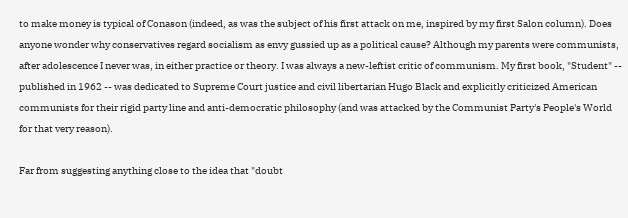to make money is typical of Conason (indeed, as was the subject of his first attack on me, inspired by my first Salon column). Does anyone wonder why conservatives regard socialism as envy gussied up as a political cause? Although my parents were communists, after adolescence I never was, in either practice or theory. I was always a new-leftist critic of communism. My first book, "Student" -- published in 1962 -- was dedicated to Supreme Court justice and civil libertarian Hugo Black and explicitly criticized American communists for their rigid party line and anti-democratic philosophy (and was attacked by the Communist Party's People's World for that very reason).

Far from suggesting anything close to the idea that "doubt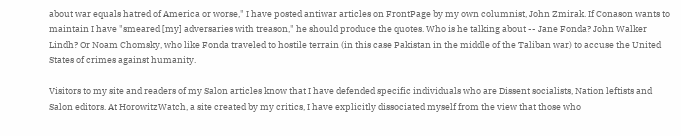about war equals hatred of America or worse," I have posted antiwar articles on FrontPage by my own columnist, John Zmirak. If Conason wants to maintain I have "smeared [my] adversaries with treason," he should produce the quotes. Who is he talking about -- Jane Fonda? John Walker Lindh? Or Noam Chomsky, who like Fonda traveled to hostile terrain (in this case Pakistan in the middle of the Taliban war) to accuse the United States of crimes against humanity.

Visitors to my site and readers of my Salon articles know that I have defended specific individuals who are Dissent socialists, Nation leftists and Salon editors. At HorowitzWatch, a site created by my critics, I have explicitly dissociated myself from the view that those who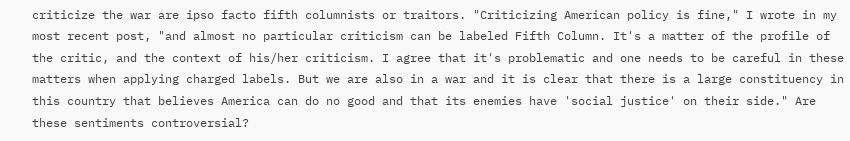criticize the war are ipso facto fifth columnists or traitors. "Criticizing American policy is fine," I wrote in my most recent post, "and almost no particular criticism can be labeled Fifth Column. It's a matter of the profile of the critic, and the context of his/her criticism. I agree that it's problematic and one needs to be careful in these matters when applying charged labels. But we are also in a war and it is clear that there is a large constituency in this country that believes America can do no good and that its enemies have 'social justice' on their side." Are these sentiments controversial?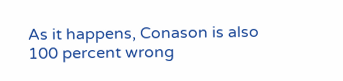As it happens, Conason is also 100 percent wrong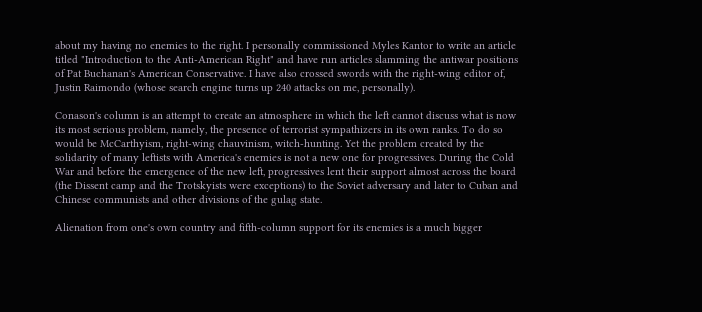about my having no enemies to the right. I personally commissioned Myles Kantor to write an article titled "Introduction to the Anti-American Right" and have run articles slamming the antiwar positions of Pat Buchanan's American Conservative. I have also crossed swords with the right-wing editor of, Justin Raimondo (whose search engine turns up 240 attacks on me, personally).

Conason's column is an attempt to create an atmosphere in which the left cannot discuss what is now its most serious problem, namely, the presence of terrorist sympathizers in its own ranks. To do so would be McCarthyism, right-wing chauvinism, witch-hunting. Yet the problem created by the solidarity of many leftists with America's enemies is not a new one for progressives. During the Cold War and before the emergence of the new left, progressives lent their support almost across the board (the Dissent camp and the Trotskyists were exceptions) to the Soviet adversary and later to Cuban and Chinese communists and other divisions of the gulag state.

Alienation from one's own country and fifth-column support for its enemies is a much bigger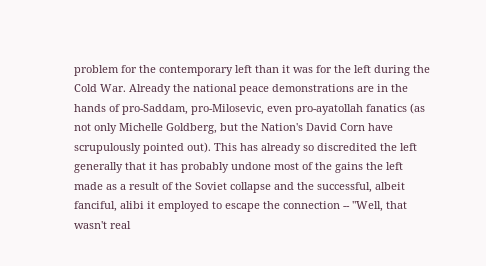problem for the contemporary left than it was for the left during the Cold War. Already the national peace demonstrations are in the hands of pro-Saddam, pro-Milosevic, even pro-ayatollah fanatics (as not only Michelle Goldberg, but the Nation's David Corn have scrupulously pointed out). This has already so discredited the left generally that it has probably undone most of the gains the left made as a result of the Soviet collapse and the successful, albeit fanciful, alibi it employed to escape the connection -- "Well, that wasn't real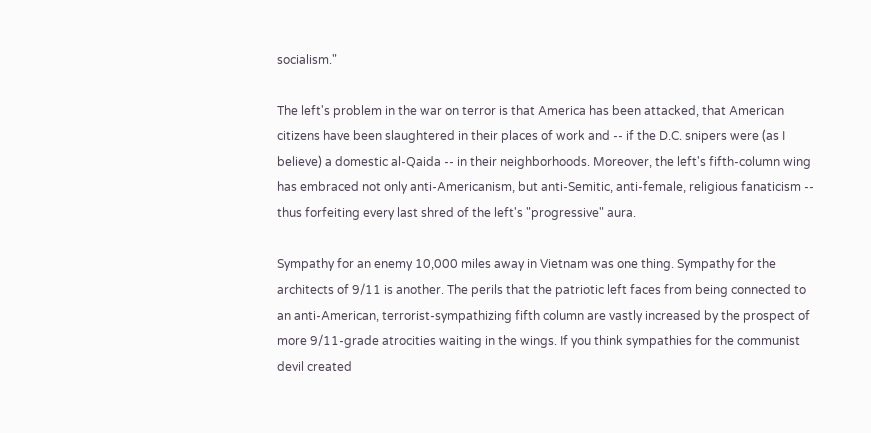socialism."

The left's problem in the war on terror is that America has been attacked, that American citizens have been slaughtered in their places of work and -- if the D.C. snipers were (as I believe) a domestic al-Qaida -- in their neighborhoods. Moreover, the left's fifth-column wing has embraced not only anti-Americanism, but anti-Semitic, anti-female, religious fanaticism -- thus forfeiting every last shred of the left's "progressive" aura.

Sympathy for an enemy 10,000 miles away in Vietnam was one thing. Sympathy for the architects of 9/11 is another. The perils that the patriotic left faces from being connected to an anti-American, terrorist-sympathizing fifth column are vastly increased by the prospect of more 9/11-grade atrocities waiting in the wings. If you think sympathies for the communist devil created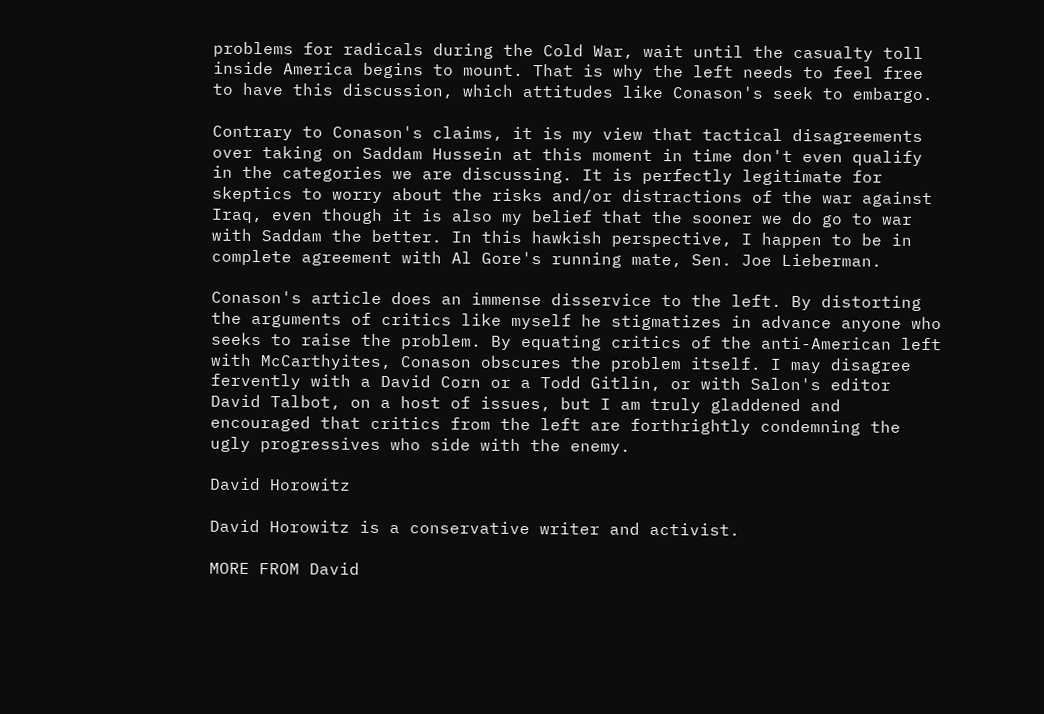problems for radicals during the Cold War, wait until the casualty toll inside America begins to mount. That is why the left needs to feel free to have this discussion, which attitudes like Conason's seek to embargo.

Contrary to Conason's claims, it is my view that tactical disagreements over taking on Saddam Hussein at this moment in time don't even qualify in the categories we are discussing. It is perfectly legitimate for skeptics to worry about the risks and/or distractions of the war against Iraq, even though it is also my belief that the sooner we do go to war with Saddam the better. In this hawkish perspective, I happen to be in complete agreement with Al Gore's running mate, Sen. Joe Lieberman.

Conason's article does an immense disservice to the left. By distorting the arguments of critics like myself he stigmatizes in advance anyone who seeks to raise the problem. By equating critics of the anti-American left with McCarthyites, Conason obscures the problem itself. I may disagree fervently with a David Corn or a Todd Gitlin, or with Salon's editor David Talbot, on a host of issues, but I am truly gladdened and encouraged that critics from the left are forthrightly condemning the ugly progressives who side with the enemy.

David Horowitz

David Horowitz is a conservative writer and activist.

MORE FROM David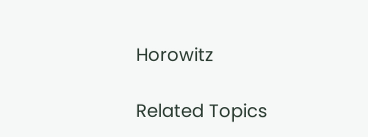Horowitz

Related Topics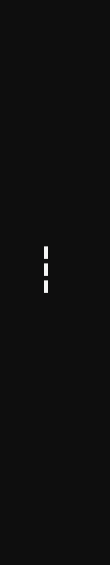---